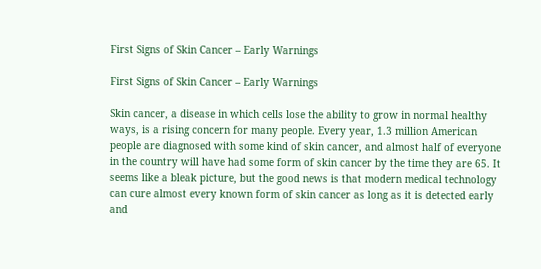First Signs of Skin Cancer – Early Warnings

First Signs of Skin Cancer – Early Warnings

Skin cancer, a disease in which cells lose the ability to grow in normal healthy ways, is a rising concern for many people. Every year, 1.3 million American people are diagnosed with some kind of skin cancer, and almost half of everyone in the country will have had some form of skin cancer by the time they are 65. It seems like a bleak picture, but the good news is that modern medical technology can cure almost every known form of skin cancer as long as it is detected early and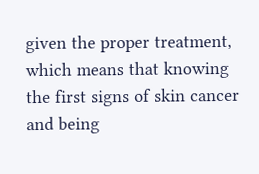given the proper treatment, which means that knowing the first signs of skin cancer and being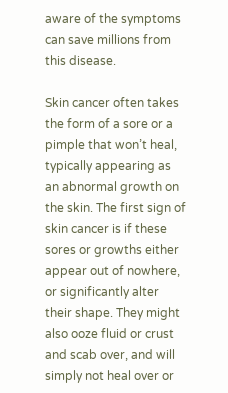aware of the symptoms can save millions from this disease.

Skin cancer often takes the form of a sore or a pimple that won’t heal, typically appearing as an abnormal growth on the skin. The first sign of skin cancer is if these sores or growths either appear out of nowhere, or significantly alter their shape. They might also ooze fluid or crust and scab over, and will simply not heal over or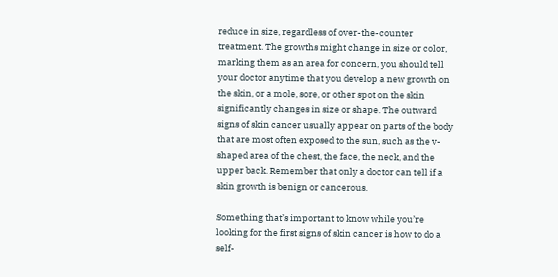reduce in size, regardless of over-the-counter treatment. The growths might change in size or color, marking them as an area for concern, you should tell your doctor anytime that you develop a new growth on the skin, or a mole, sore, or other spot on the skin significantly changes in size or shape. The outward signs of skin cancer usually appear on parts of the body that are most often exposed to the sun, such as the v-shaped area of the chest, the face, the neck, and the upper back. Remember that only a doctor can tell if a skin growth is benign or cancerous.

Something that’s important to know while you’re looking for the first signs of skin cancer is how to do a self-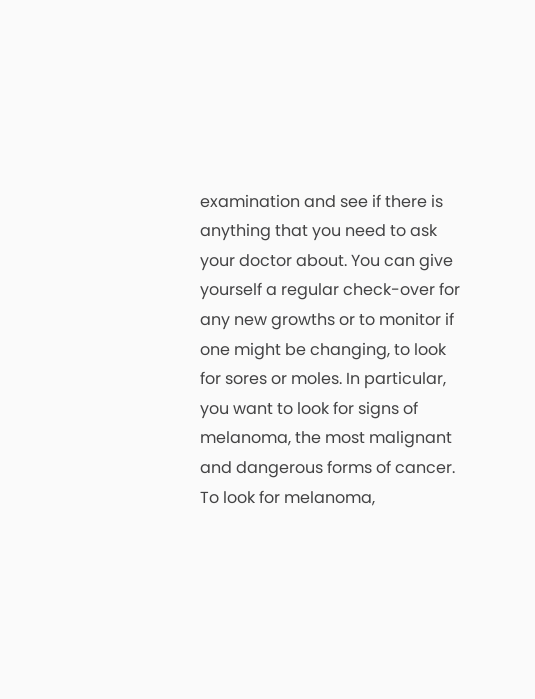examination and see if there is anything that you need to ask your doctor about. You can give yourself a regular check-over for any new growths or to monitor if one might be changing, to look for sores or moles. In particular, you want to look for signs of melanoma, the most malignant and dangerous forms of cancer. To look for melanoma,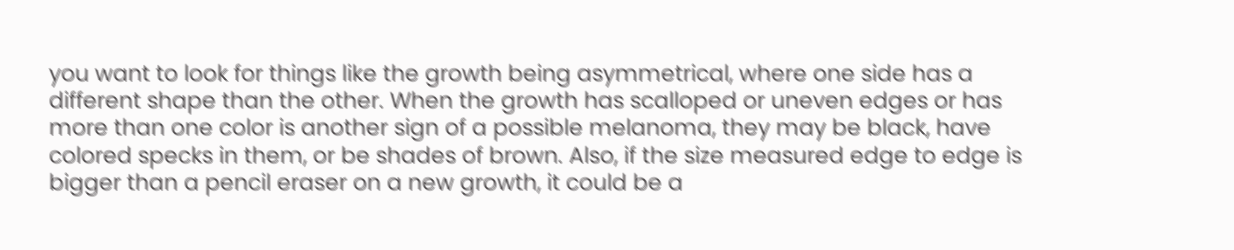you want to look for things like the growth being asymmetrical, where one side has a different shape than the other. When the growth has scalloped or uneven edges or has more than one color is another sign of a possible melanoma, they may be black, have colored specks in them, or be shades of brown. Also, if the size measured edge to edge is bigger than a pencil eraser on a new growth, it could be a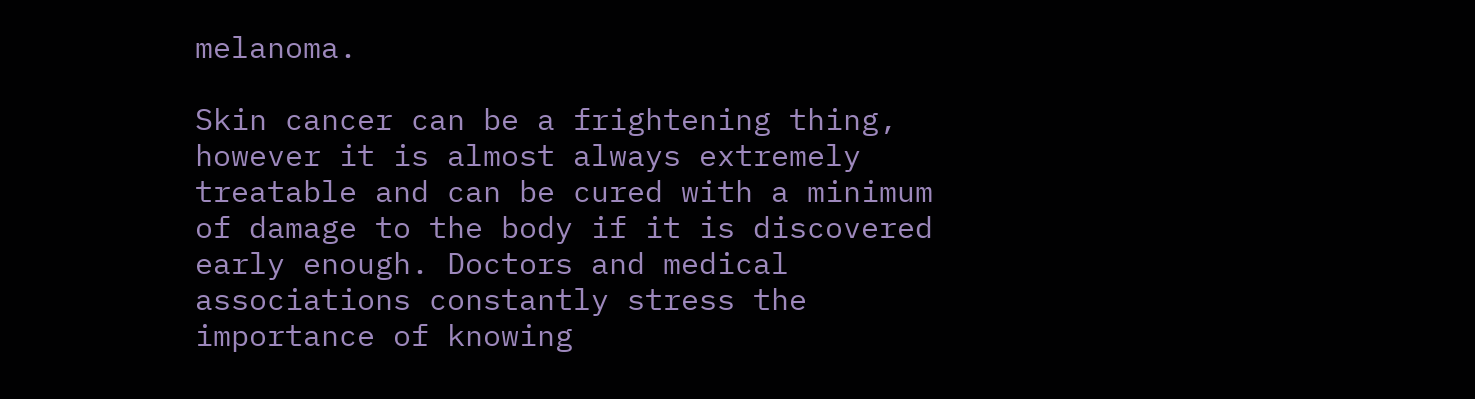melanoma.

Skin cancer can be a frightening thing, however it is almost always extremely treatable and can be cured with a minimum of damage to the body if it is discovered early enough. Doctors and medical associations constantly stress the importance of knowing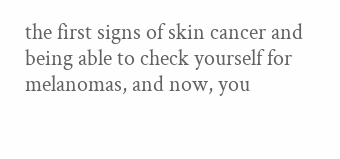the first signs of skin cancer and being able to check yourself for melanomas, and now, you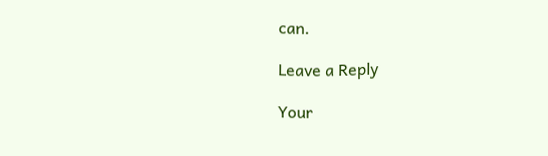can.

Leave a Reply

Your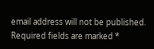email address will not be published. Required fields are marked *